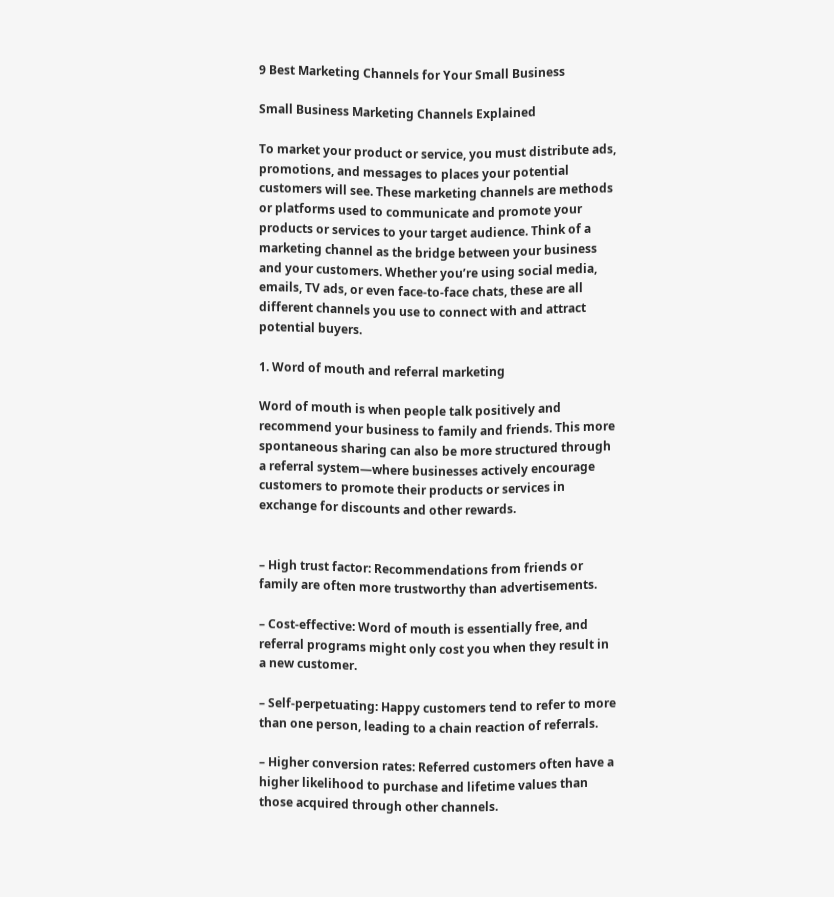9 Best Marketing Channels for Your Small Business

Small Business Marketing Channels Explained

To market your product or service, you must distribute ads, promotions, and messages to places your potential customers will see. These marketing channels are methods or platforms used to communicate and promote your products or services to your target audience. Think of a marketing channel as the bridge between your business and your customers. Whether you’re using social media, emails, TV ads, or even face-to-face chats, these are all different channels you use to connect with and attract potential buyers.

1. Word of mouth and referral marketing

Word of mouth is when people talk positively and recommend your business to family and friends. This more spontaneous sharing can also be more structured through a referral system—where businesses actively encourage customers to promote their products or services in exchange for discounts and other rewards.


– High trust factor: Recommendations from friends or family are often more trustworthy than advertisements.

– Cost-effective: Word of mouth is essentially free, and referral programs might only cost you when they result in a new customer.

– Self-perpetuating: Happy customers tend to refer to more than one person, leading to a chain reaction of referrals.

– Higher conversion rates: Referred customers often have a higher likelihood to purchase and lifetime values than those acquired through other channels.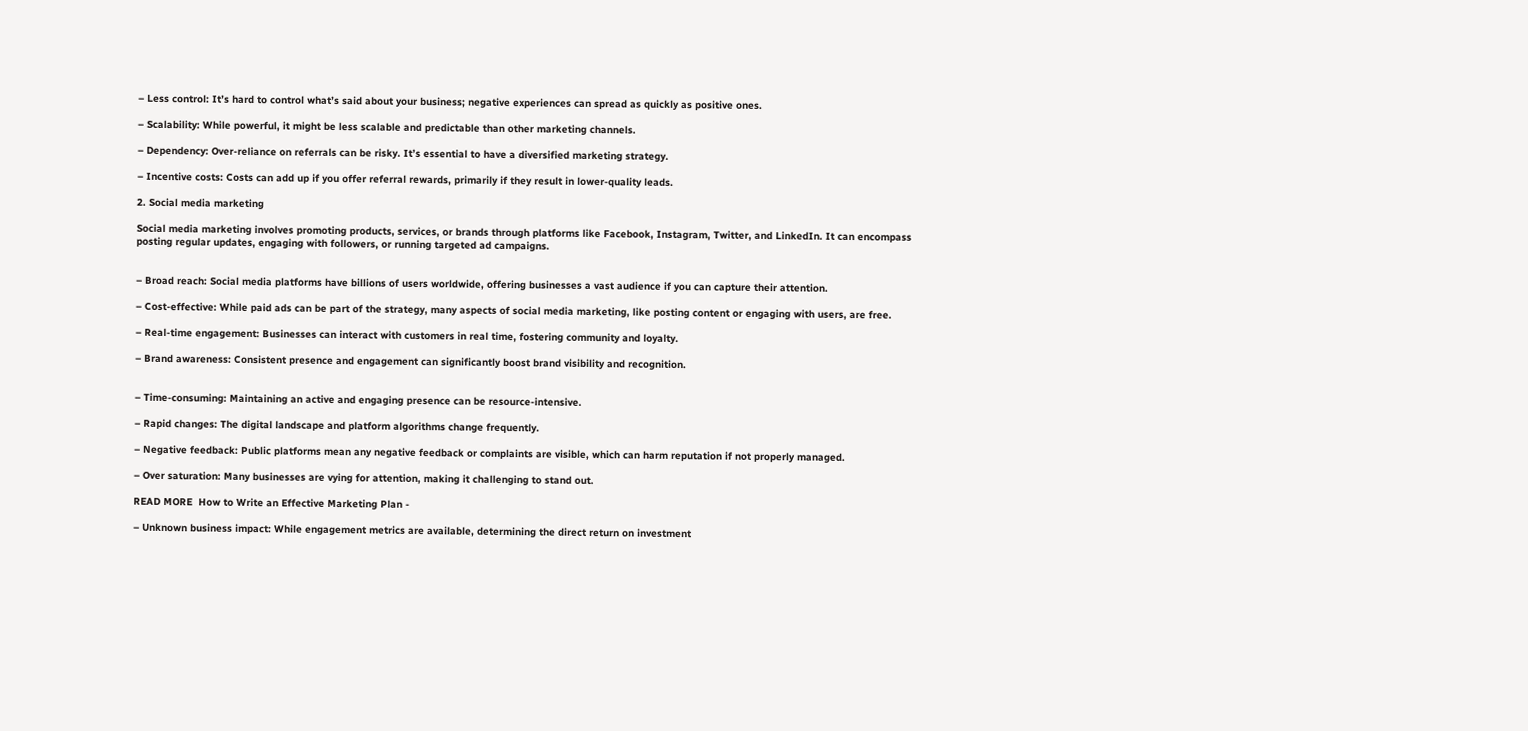– Less control: It’s hard to control what’s said about your business; negative experiences can spread as quickly as positive ones.

– Scalability: While powerful, it might be less scalable and predictable than other marketing channels.

– Dependency: Over-reliance on referrals can be risky. It’s essential to have a diversified marketing strategy.

– Incentive costs: Costs can add up if you offer referral rewards, primarily if they result in lower-quality leads.

2. Social media marketing

Social media marketing involves promoting products, services, or brands through platforms like Facebook, Instagram, Twitter, and LinkedIn. It can encompass posting regular updates, engaging with followers, or running targeted ad campaigns.


– Broad reach: Social media platforms have billions of users worldwide, offering businesses a vast audience if you can capture their attention.

– Cost-effective: While paid ads can be part of the strategy, many aspects of social media marketing, like posting content or engaging with users, are free.

– Real-time engagement: Businesses can interact with customers in real time, fostering community and loyalty.

– Brand awareness: Consistent presence and engagement can significantly boost brand visibility and recognition.


– Time-consuming: Maintaining an active and engaging presence can be resource-intensive.

– Rapid changes: The digital landscape and platform algorithms change frequently.

– Negative feedback: Public platforms mean any negative feedback or complaints are visible, which can harm reputation if not properly managed.

– Over saturation: Many businesses are vying for attention, making it challenging to stand out.

READ MORE  How to Write an Effective Marketing Plan -

– Unknown business impact: While engagement metrics are available, determining the direct return on investment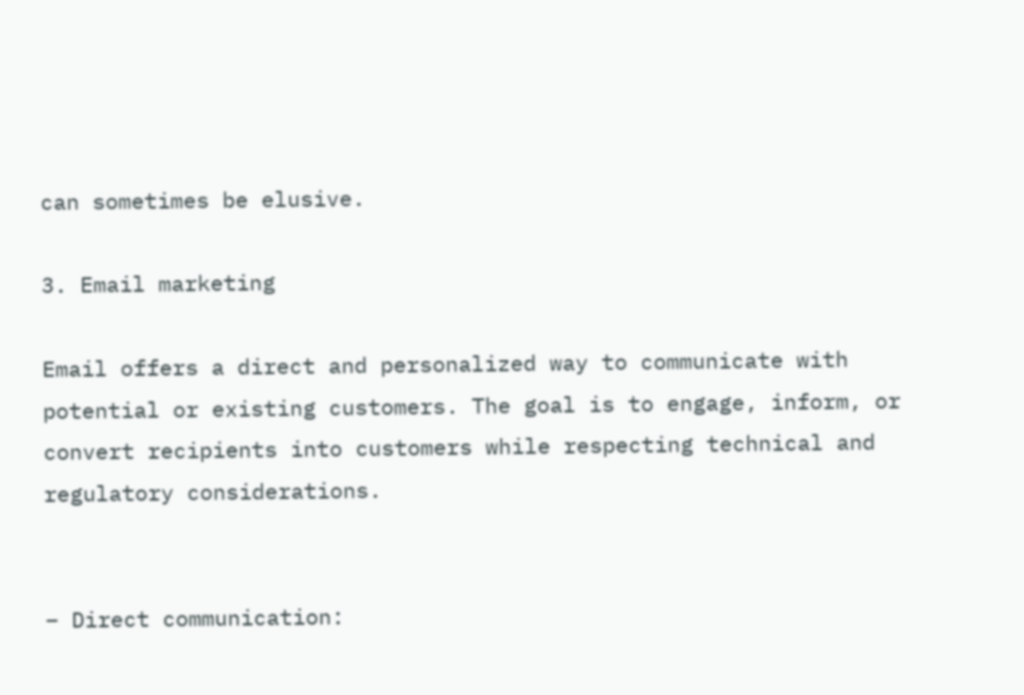can sometimes be elusive.

3. Email marketing

Email offers a direct and personalized way to communicate with potential or existing customers. The goal is to engage, inform, or convert recipients into customers while respecting technical and regulatory considerations.


– Direct communication: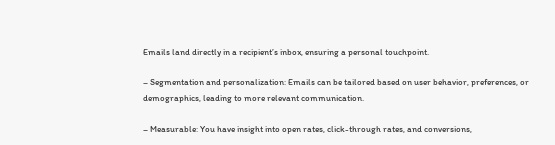Emails land directly in a recipient’s inbox, ensuring a personal touchpoint.

– Segmentation and personalization: Emails can be tailored based on user behavior, preferences, or demographics, leading to more relevant communication.

– Measurable: You have insight into open rates, click-through rates, and conversions,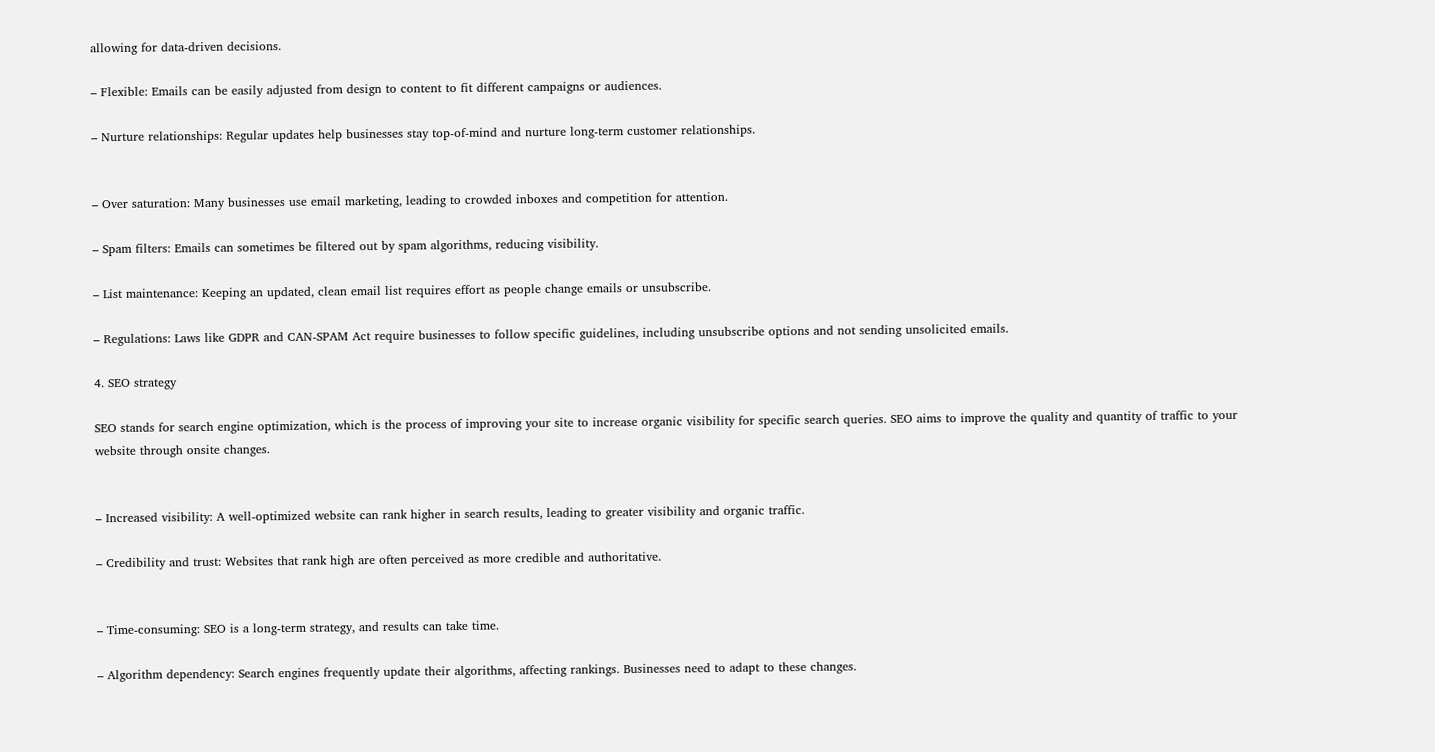allowing for data-driven decisions.

– Flexible: Emails can be easily adjusted from design to content to fit different campaigns or audiences.

– Nurture relationships: Regular updates help businesses stay top-of-mind and nurture long-term customer relationships.


– Over saturation: Many businesses use email marketing, leading to crowded inboxes and competition for attention.

– Spam filters: Emails can sometimes be filtered out by spam algorithms, reducing visibility.

– List maintenance: Keeping an updated, clean email list requires effort as people change emails or unsubscribe.

– Regulations: Laws like GDPR and CAN-SPAM Act require businesses to follow specific guidelines, including unsubscribe options and not sending unsolicited emails.

4. SEO strategy

SEO stands for search engine optimization, which is the process of improving your site to increase organic visibility for specific search queries. SEO aims to improve the quality and quantity of traffic to your website through onsite changes.


– Increased visibility: A well-optimized website can rank higher in search results, leading to greater visibility and organic traffic.

– Credibility and trust: Websites that rank high are often perceived as more credible and authoritative.


– Time-consuming: SEO is a long-term strategy, and results can take time.

– Algorithm dependency: Search engines frequently update their algorithms, affecting rankings. Businesses need to adapt to these changes.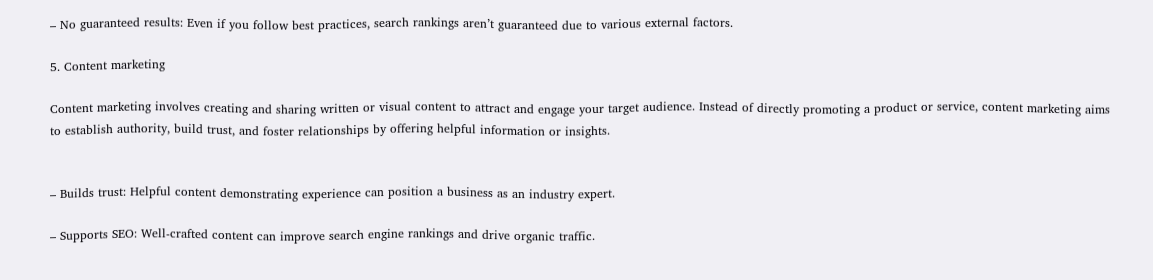– No guaranteed results: Even if you follow best practices, search rankings aren’t guaranteed due to various external factors.

5. Content marketing

Content marketing involves creating and sharing written or visual content to attract and engage your target audience. Instead of directly promoting a product or service, content marketing aims to establish authority, build trust, and foster relationships by offering helpful information or insights.


– Builds trust: Helpful content demonstrating experience can position a business as an industry expert.

– Supports SEO: Well-crafted content can improve search engine rankings and drive organic traffic.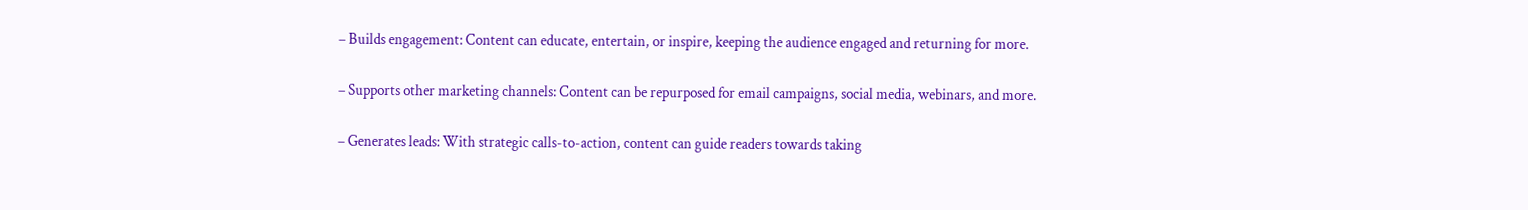– Builds engagement: Content can educate, entertain, or inspire, keeping the audience engaged and returning for more.

– Supports other marketing channels: Content can be repurposed for email campaigns, social media, webinars, and more.

– Generates leads: With strategic calls-to-action, content can guide readers towards taking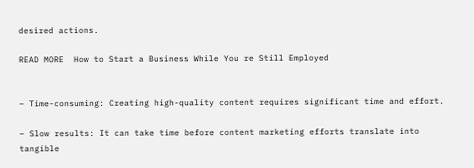desired actions.

READ MORE  How to Start a Business While You re Still Employed


– Time-consuming: Creating high-quality content requires significant time and effort.

– Slow results: It can take time before content marketing efforts translate into tangible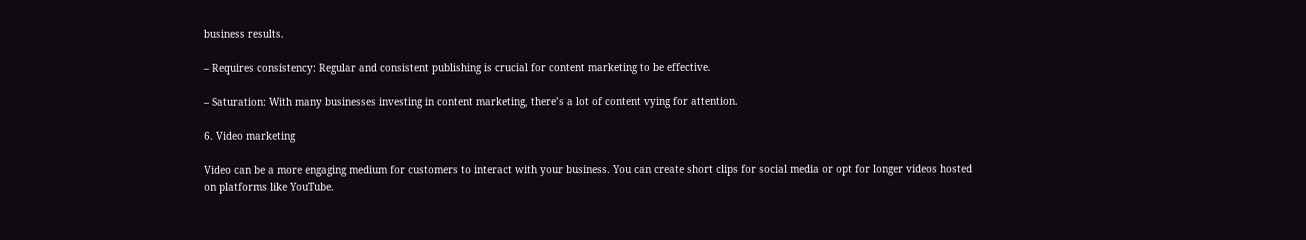business results.

– Requires consistency: Regular and consistent publishing is crucial for content marketing to be effective.

– Saturation: With many businesses investing in content marketing, there’s a lot of content vying for attention.

6. Video marketing

Video can be a more engaging medium for customers to interact with your business. You can create short clips for social media or opt for longer videos hosted on platforms like YouTube.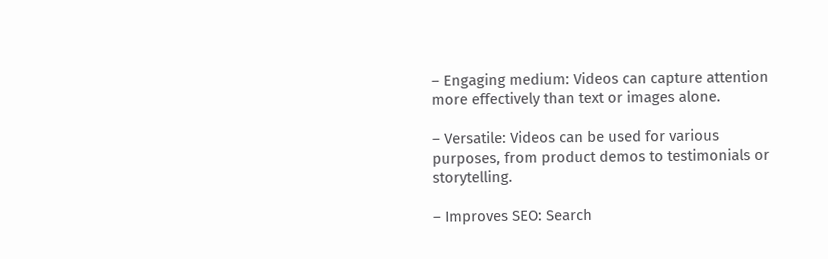– Engaging medium: Videos can capture attention more effectively than text or images alone.

– Versatile: Videos can be used for various purposes, from product demos to testimonials or storytelling.

– Improves SEO: Search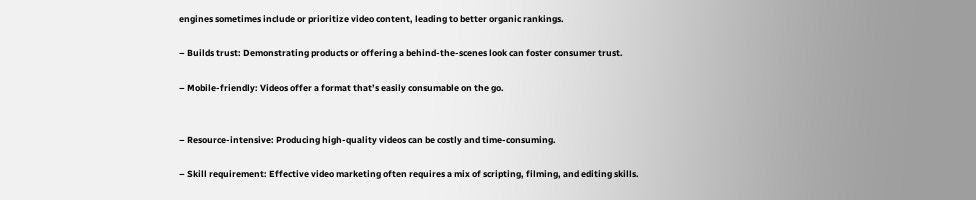engines sometimes include or prioritize video content, leading to better organic rankings.

– Builds trust: Demonstrating products or offering a behind-the-scenes look can foster consumer trust.

– Mobile-friendly: Videos offer a format that’s easily consumable on the go.


– Resource-intensive: Producing high-quality videos can be costly and time-consuming.

– Skill requirement: Effective video marketing often requires a mix of scripting, filming, and editing skills.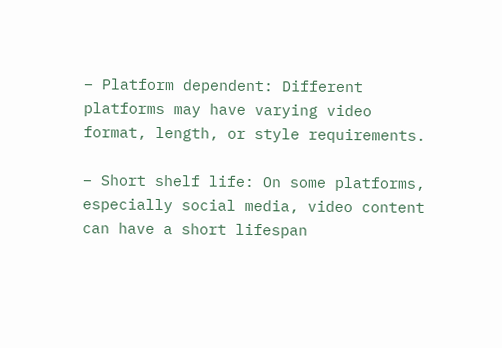– Platform dependent: Different platforms may have varying video format, length, or style requirements.

– Short shelf life: On some platforms, especially social media, video content can have a short lifespan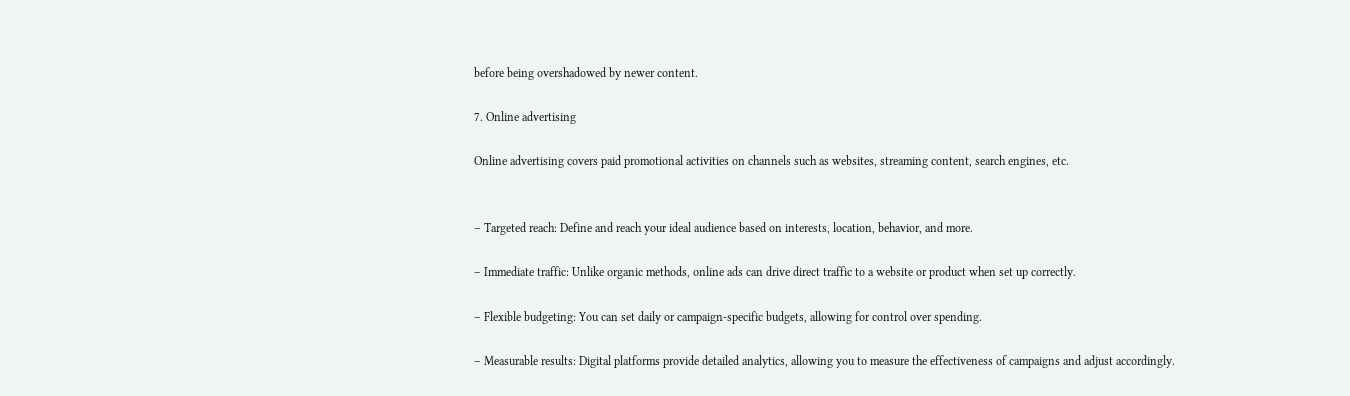before being overshadowed by newer content.

7. Online advertising

Online advertising covers paid promotional activities on channels such as websites, streaming content, search engines, etc.


– Targeted reach: Define and reach your ideal audience based on interests, location, behavior, and more.

– Immediate traffic: Unlike organic methods, online ads can drive direct traffic to a website or product when set up correctly.

– Flexible budgeting: You can set daily or campaign-specific budgets, allowing for control over spending.

– Measurable results: Digital platforms provide detailed analytics, allowing you to measure the effectiveness of campaigns and adjust accordingly.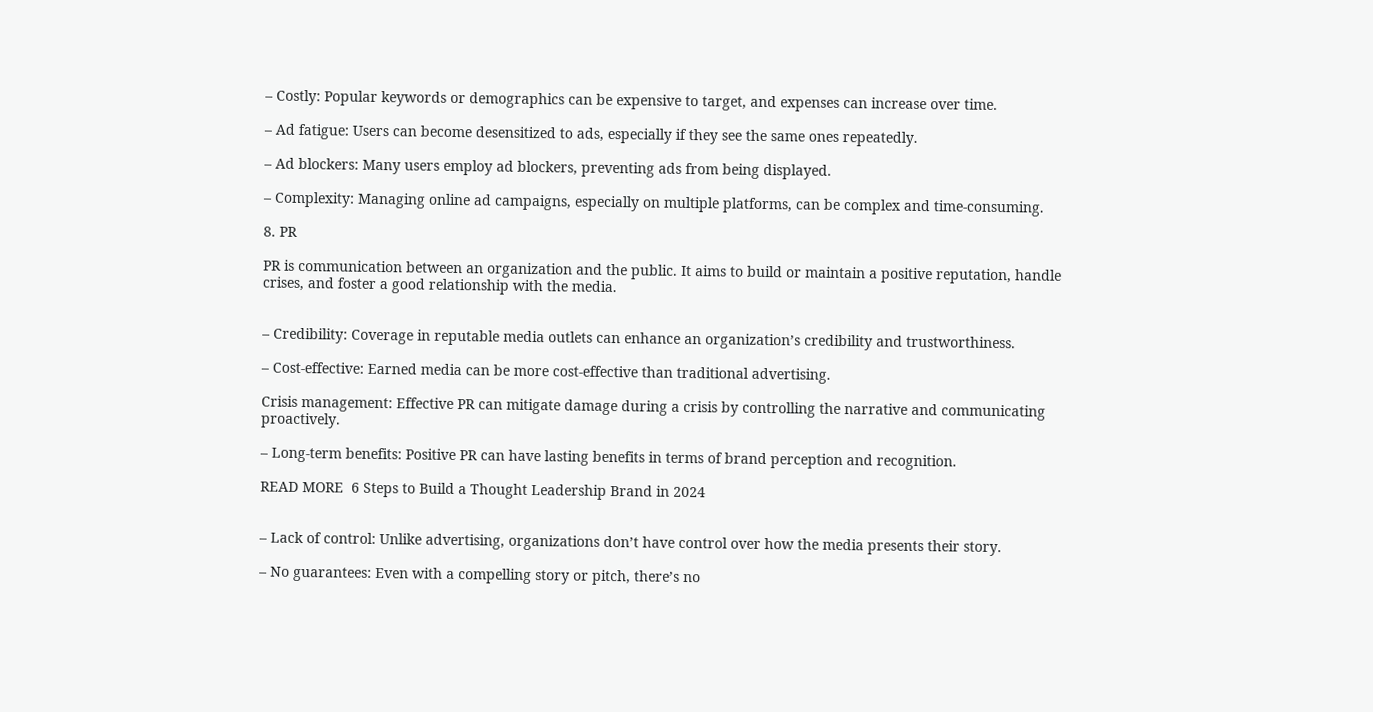– Costly: Popular keywords or demographics can be expensive to target, and expenses can increase over time.

– Ad fatigue: Users can become desensitized to ads, especially if they see the same ones repeatedly.

– Ad blockers: Many users employ ad blockers, preventing ads from being displayed.

– Complexity: Managing online ad campaigns, especially on multiple platforms, can be complex and time-consuming.

8. PR

PR is communication between an organization and the public. It aims to build or maintain a positive reputation, handle crises, and foster a good relationship with the media.


– Credibility: Coverage in reputable media outlets can enhance an organization’s credibility and trustworthiness.

– Cost-effective: Earned media can be more cost-effective than traditional advertising.

Crisis management: Effective PR can mitigate damage during a crisis by controlling the narrative and communicating proactively.

– Long-term benefits: Positive PR can have lasting benefits in terms of brand perception and recognition.

READ MORE  6 Steps to Build a Thought Leadership Brand in 2024


– Lack of control: Unlike advertising, organizations don’t have control over how the media presents their story.

– No guarantees: Even with a compelling story or pitch, there’s no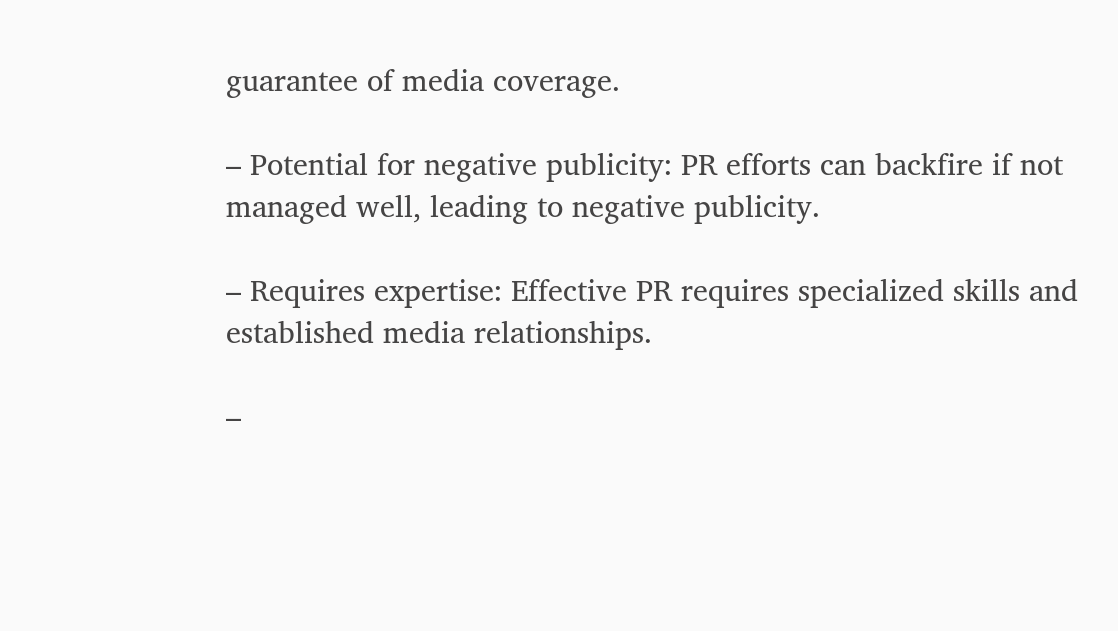guarantee of media coverage.

– Potential for negative publicity: PR efforts can backfire if not managed well, leading to negative publicity.

– Requires expertise: Effective PR requires specialized skills and established media relationships.

–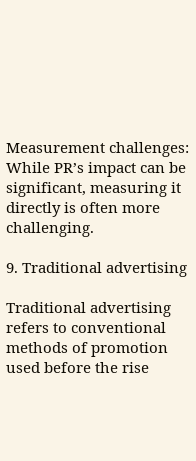Measurement challenges: While PR’s impact can be significant, measuring it directly is often more challenging.

9. Traditional advertising

Traditional advertising refers to conventional methods of promotion used before the rise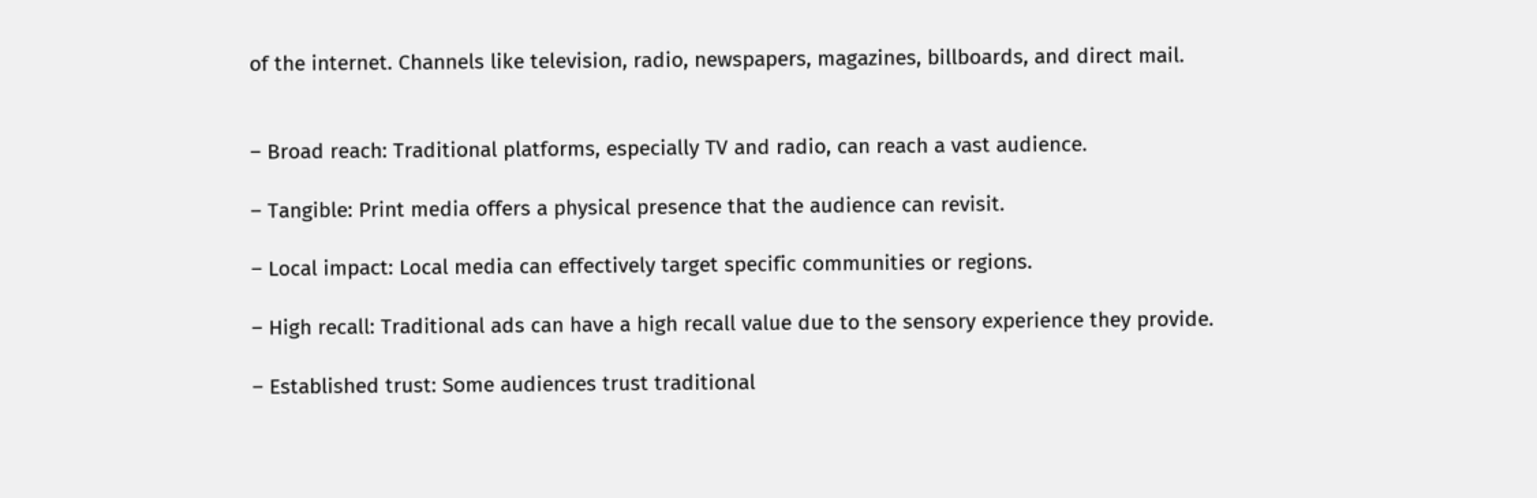of the internet. Channels like television, radio, newspapers, magazines, billboards, and direct mail.


– Broad reach: Traditional platforms, especially TV and radio, can reach a vast audience.

– Tangible: Print media offers a physical presence that the audience can revisit.

– Local impact: Local media can effectively target specific communities or regions.

– High recall: Traditional ads can have a high recall value due to the sensory experience they provide.

– Established trust: Some audiences trust traditional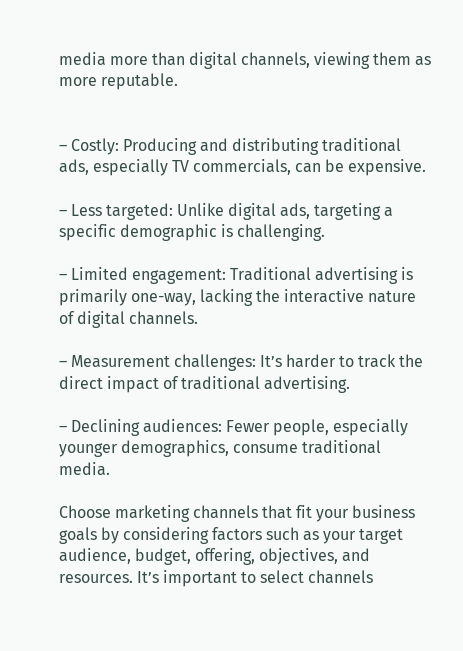media more than digital channels, viewing them as more reputable.


– Costly: Producing and distributing traditional ads, especially TV commercials, can be expensive.

– Less targeted: Unlike digital ads, targeting a specific demographic is challenging.

– Limited engagement: Traditional advertising is primarily one-way, lacking the interactive nature of digital channels.

– Measurement challenges: It’s harder to track the direct impact of traditional advertising.

– Declining audiences: Fewer people, especially younger demographics, consume traditional media.

Choose marketing channels that fit your business goals by considering factors such as your target audience, budget, offering, objectives, and resources. It’s important to select channels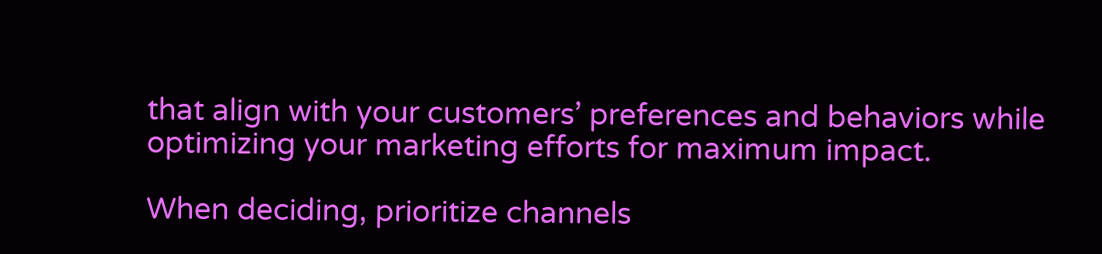that align with your customers’ preferences and behaviors while optimizing your marketing efforts for maximum impact.

When deciding, prioritize channels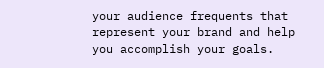your audience frequents that represent your brand and help you accomplish your goals.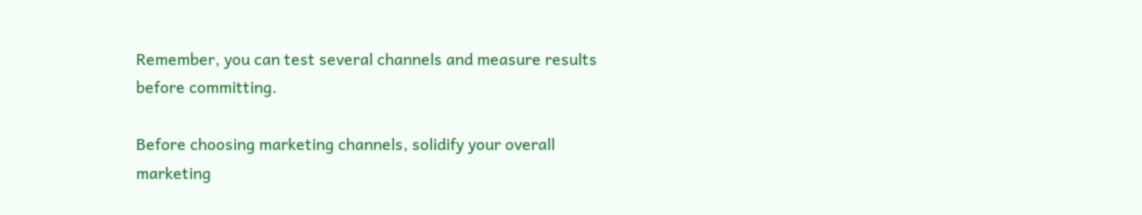Remember, you can test several channels and measure results before committing.

Before choosing marketing channels, solidify your overall marketing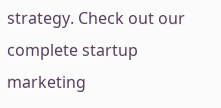strategy. Check out our complete startup marketing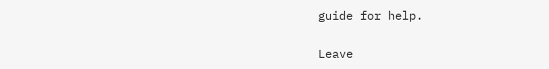guide for help.

Leave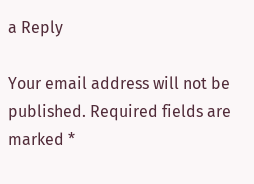a Reply

Your email address will not be published. Required fields are marked *